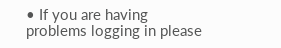• If you are having problems logging in please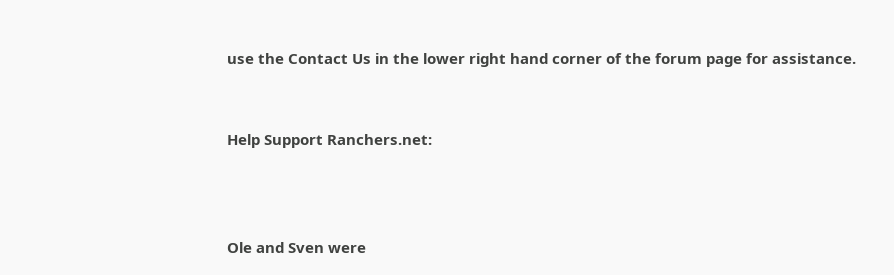use the Contact Us in the lower right hand corner of the forum page for assistance.


Help Support Ranchers.net:



Ole and Sven were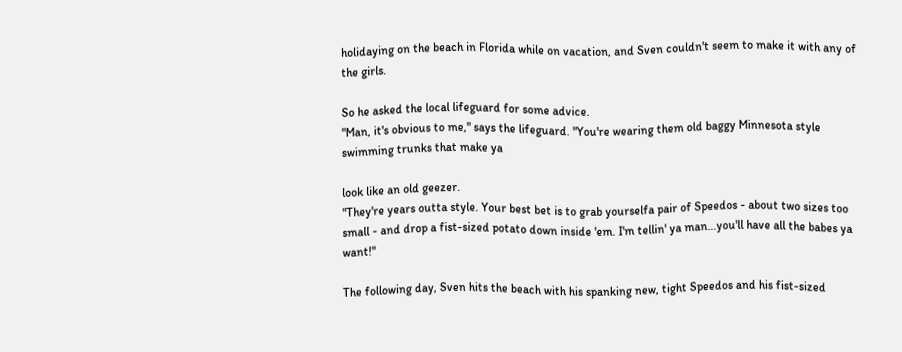holidaying on the beach in Florida while on vacation, and Sven couldn't seem to make it with any of the girls.

So he asked the local lifeguard for some advice.
"Man, it's obvious to me," says the lifeguard. "You're wearing them old baggy Minnesota style swimming trunks that make ya

look like an old geezer.
"They're years outta style. Your best bet is to grab yourselfa pair of Speedos - about two sizes too small - and drop a fist-sized potato down inside 'em. I'm tellin' ya man...you'll have all the babes ya want!"

The following day, Sven hits the beach with his spanking new, tight Speedos and his fist-sized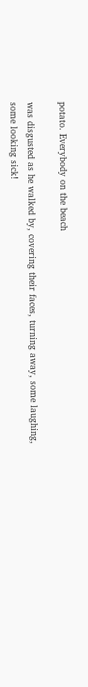potato. Everybody on the beach

was disgusted as he walked by, covering their faces, turning away, some laughing, some looking sick!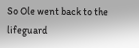So Ole went back to the lifeguard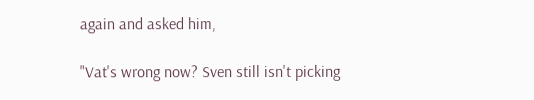again and asked him,

"Vat's wrong now? Sven still isn't picking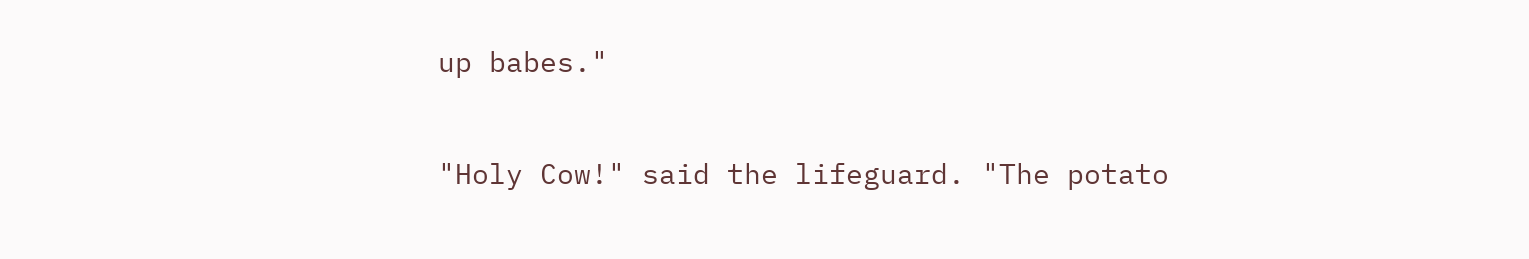up babes."

"Holy Cow!" said the lifeguard. "The potato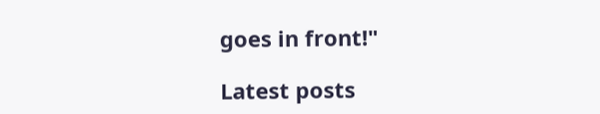goes in front!"

Latest posts